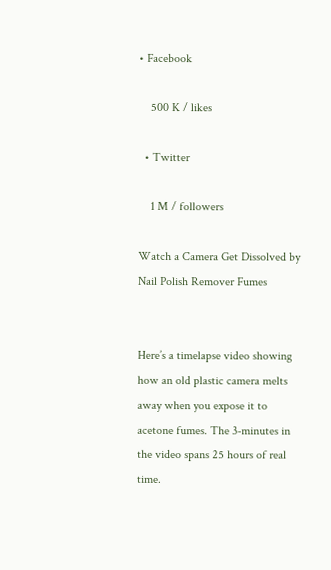• Facebook

    500 K / likes

  • Twitter

    1 M / followers

Watch a Camera Get Dissolved by Nail Polish Remover Fumes


Here’s a timelapse video showing how an old plastic camera melts away when you expose it to acetone fumes. The 3-minutes in the video spans 25 hours of real time.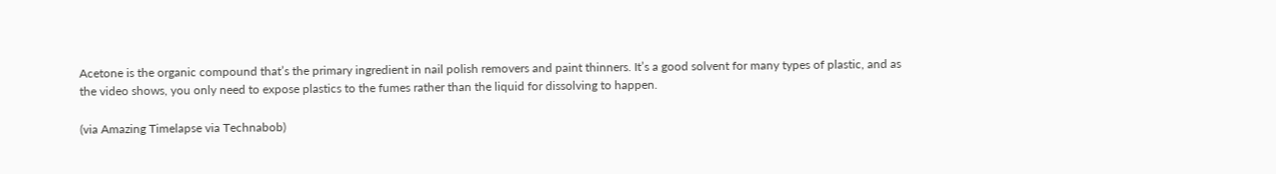Acetone is the organic compound that’s the primary ingredient in nail polish removers and paint thinners. It’s a good solvent for many types of plastic, and as the video shows, you only need to expose plastics to the fumes rather than the liquid for dissolving to happen.

(via Amazing Timelapse via Technabob)